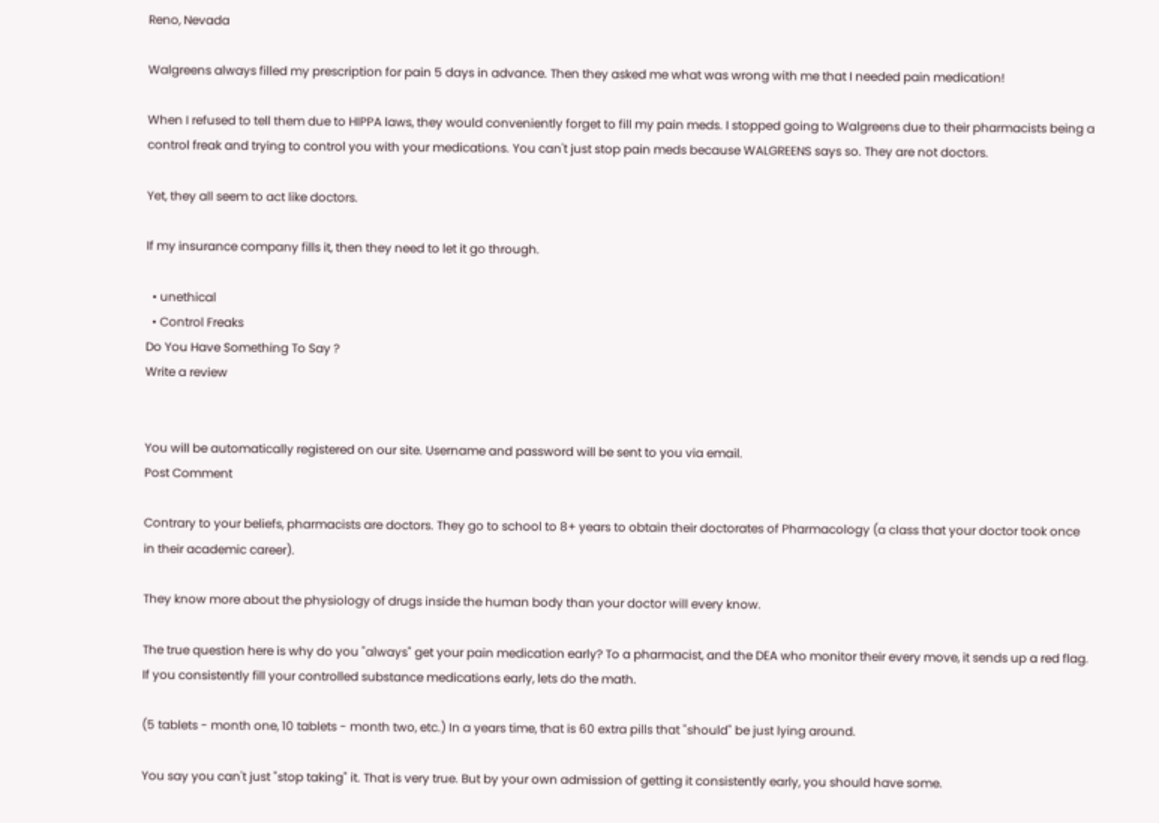Reno, Nevada

Walgreens always filled my prescription for pain 5 days in advance. Then they asked me what was wrong with me that I needed pain medication!

When I refused to tell them due to HIPPA laws, they would conveniently forget to fill my pain meds. I stopped going to Walgreens due to their pharmacists being a control freak and trying to control you with your medications. You can't just stop pain meds because WALGREENS says so. They are not doctors.

Yet, they all seem to act like doctors.

If my insurance company fills it, then they need to let it go through.

  • unethical
  • Control Freaks
Do You Have Something To Say ?
Write a review


You will be automatically registered on our site. Username and password will be sent to you via email.
Post Comment

Contrary to your beliefs, pharmacists are doctors. They go to school to 8+ years to obtain their doctorates of Pharmacology (a class that your doctor took once in their academic career).

They know more about the physiology of drugs inside the human body than your doctor will every know.

The true question here is why do you "always" get your pain medication early? To a pharmacist, and the DEA who monitor their every move, it sends up a red flag. If you consistently fill your controlled substance medications early, lets do the math.

(5 tablets - month one, 10 tablets - month two, etc.) In a years time, that is 60 extra pills that "should" be just lying around.

You say you can't just "stop taking" it. That is very true. But by your own admission of getting it consistently early, you should have some.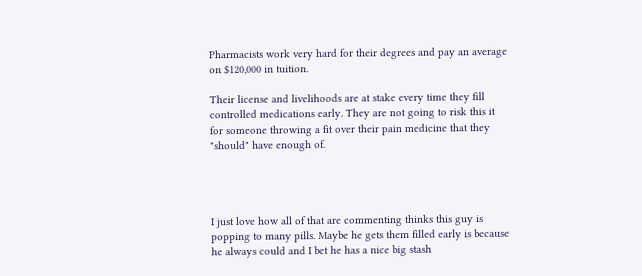Pharmacists work very hard for their degrees and pay an average on $120,000 in tuition.

Their license and livelihoods are at stake every time they fill controlled medications early. They are not going to risk this it for someone throwing a fit over their pain medicine that they "should" have enough of.




I just love how all of that are commenting thinks this guy is popping to many pills. Maybe he gets them filled early is because he always could and I bet he has a nice big stash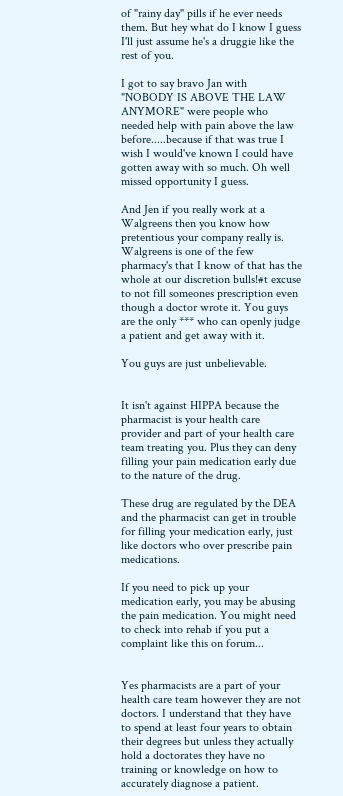of "rainy day" pills if he ever needs them. But hey what do I know I guess I'll just assume he's a druggie like the rest of you.

I got to say bravo Jan with "NOBODY IS ABOVE THE LAW ANYMORE" were people who needed help with pain above the law before.....because if that was true I wish I would've known I could have gotten away with so much. Oh well missed opportunity I guess.

And Jen if you really work at a Walgreens then you know how pretentious your company really is. Walgreens is one of the few pharmacy's that I know of that has the whole at our discretion bulls!#t excuse to not fill someones prescription even though a doctor wrote it. You guys are the only *** who can openly judge a patient and get away with it.

You guys are just unbelievable.


It isn't against HIPPA because the pharmacist is your health care provider and part of your health care team treating you. Plus they can deny filling your pain medication early due to the nature of the drug.

These drug are regulated by the DEA and the pharmacist can get in trouble for filling your medication early, just like doctors who over prescribe pain medications.

If you need to pick up your medication early, you may be abusing the pain medication. You might need to check into rehab if you put a complaint like this on forum...


Yes pharmacists are a part of your health care team however they are not doctors. I understand that they have to spend at least four years to obtain their degrees but unless they actually hold a doctorates they have no training or knowledge on how to accurately diagnose a patient.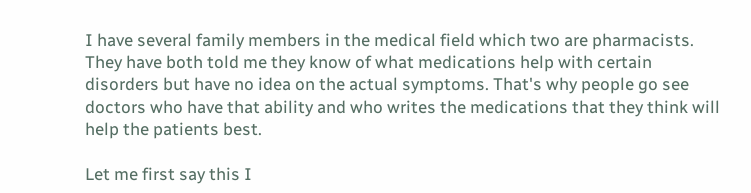I have several family members in the medical field which two are pharmacists. They have both told me they know of what medications help with certain disorders but have no idea on the actual symptoms. That's why people go see doctors who have that ability and who writes the medications that they think will help the patients best.

Let me first say this I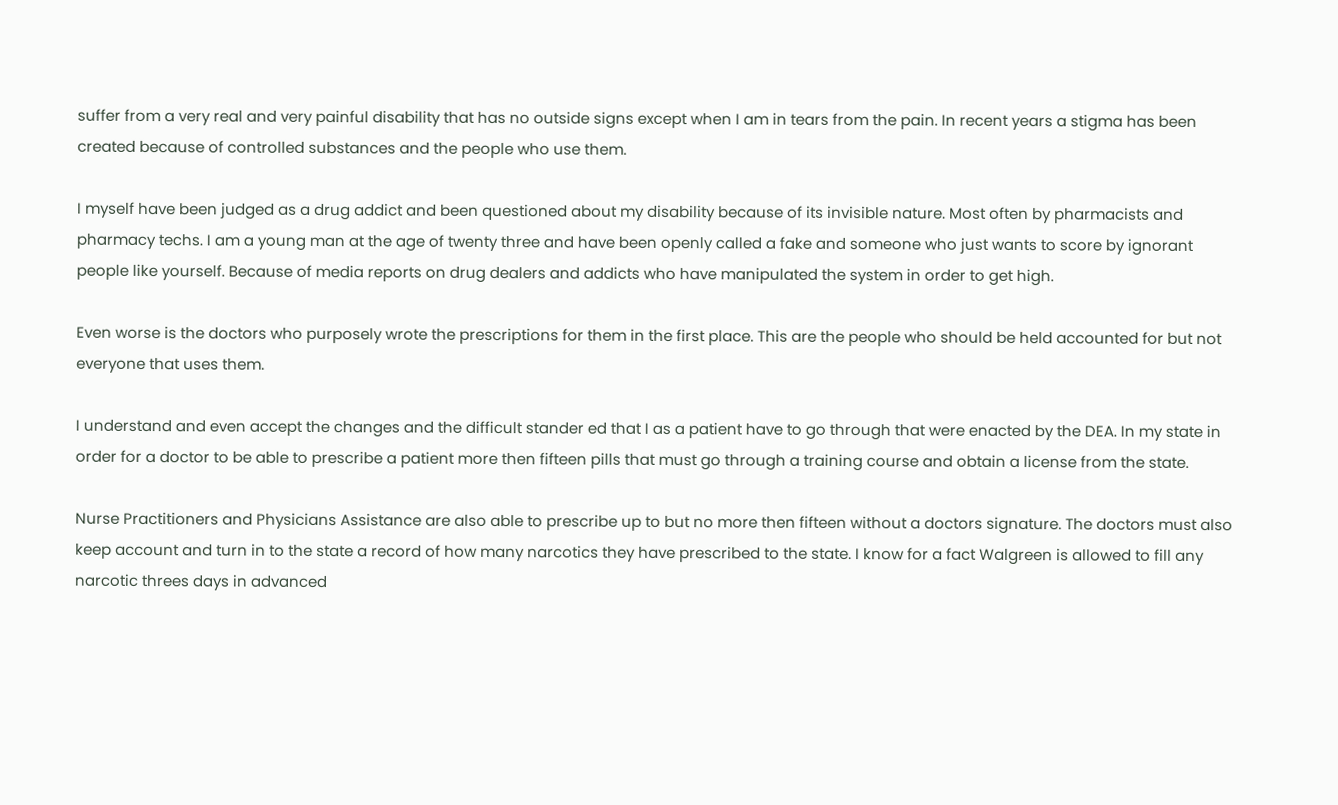suffer from a very real and very painful disability that has no outside signs except when I am in tears from the pain. In recent years a stigma has been created because of controlled substances and the people who use them.

I myself have been judged as a drug addict and been questioned about my disability because of its invisible nature. Most often by pharmacists and pharmacy techs. I am a young man at the age of twenty three and have been openly called a fake and someone who just wants to score by ignorant people like yourself. Because of media reports on drug dealers and addicts who have manipulated the system in order to get high.

Even worse is the doctors who purposely wrote the prescriptions for them in the first place. This are the people who should be held accounted for but not everyone that uses them.

I understand and even accept the changes and the difficult stander ed that I as a patient have to go through that were enacted by the DEA. In my state in order for a doctor to be able to prescribe a patient more then fifteen pills that must go through a training course and obtain a license from the state.

Nurse Practitioners and Physicians Assistance are also able to prescribe up to but no more then fifteen without a doctors signature. The doctors must also keep account and turn in to the state a record of how many narcotics they have prescribed to the state. I know for a fact Walgreen is allowed to fill any narcotic threes days in advanced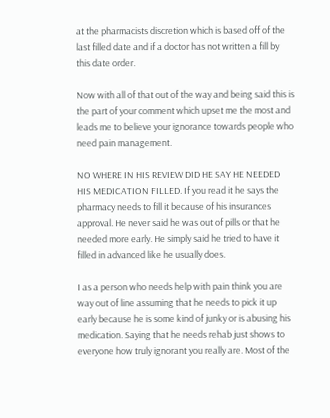at the pharmacists discretion which is based off of the last filled date and if a doctor has not written a fill by this date order.

Now with all of that out of the way and being said this is the part of your comment which upset me the most and leads me to believe your ignorance towards people who need pain management.

NO WHERE IN HIS REVIEW DID HE SAY HE NEEDED HIS MEDICATION FILLED. If you read it he says the pharmacy needs to fill it because of his insurances approval. He never said he was out of pills or that he needed more early. He simply said he tried to have it filled in advanced like he usually does.

I as a person who needs help with pain think you are way out of line assuming that he needs to pick it up early because he is some kind of junky or is abusing his medication. Saying that he needs rehab just shows to everyone how truly ignorant you really are. Most of the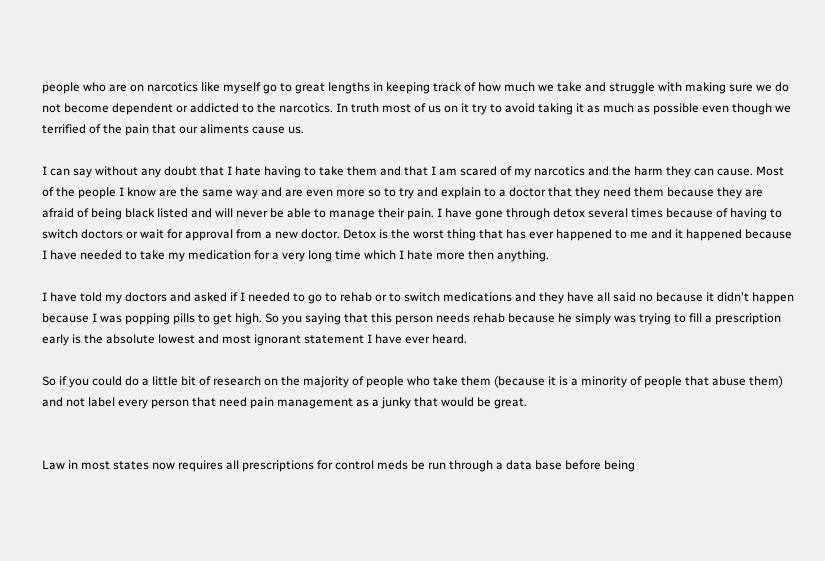people who are on narcotics like myself go to great lengths in keeping track of how much we take and struggle with making sure we do not become dependent or addicted to the narcotics. In truth most of us on it try to avoid taking it as much as possible even though we terrified of the pain that our aliments cause us.

I can say without any doubt that I hate having to take them and that I am scared of my narcotics and the harm they can cause. Most of the people I know are the same way and are even more so to try and explain to a doctor that they need them because they are afraid of being black listed and will never be able to manage their pain. I have gone through detox several times because of having to switch doctors or wait for approval from a new doctor. Detox is the worst thing that has ever happened to me and it happened because I have needed to take my medication for a very long time which I hate more then anything.

I have told my doctors and asked if I needed to go to rehab or to switch medications and they have all said no because it didn't happen because I was popping pills to get high. So you saying that this person needs rehab because he simply was trying to fill a prescription early is the absolute lowest and most ignorant statement I have ever heard.

So if you could do a little bit of research on the majority of people who take them (because it is a minority of people that abuse them) and not label every person that need pain management as a junky that would be great.


Law in most states now requires all prescriptions for control meds be run through a data base before being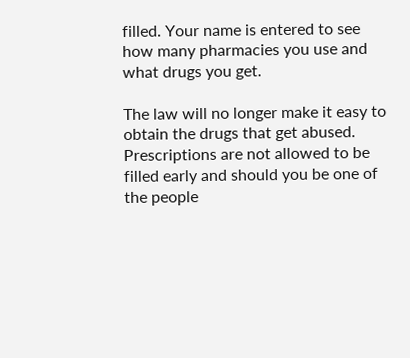filled. Your name is entered to see how many pharmacies you use and what drugs you get.

The law will no longer make it easy to obtain the drugs that get abused. Prescriptions are not allowed to be filled early and should you be one of the people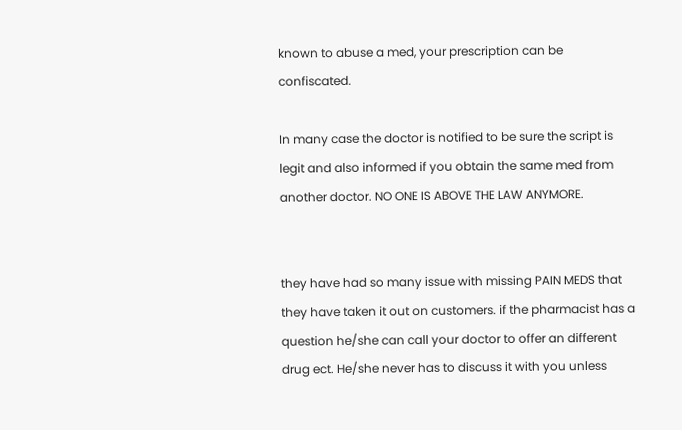known to abuse a med, your prescription can be confiscated.

In many case the doctor is notified to be sure the script is legit and also informed if you obtain the same med from another doctor. NO ONE IS ABOVE THE LAW ANYMORE.


they have had so many issue with missing PAIN MEDS that they have taken it out on customers. if the pharmacist has a question he/she can call your doctor to offer an different drug ect. He/she never has to discuss it with you unless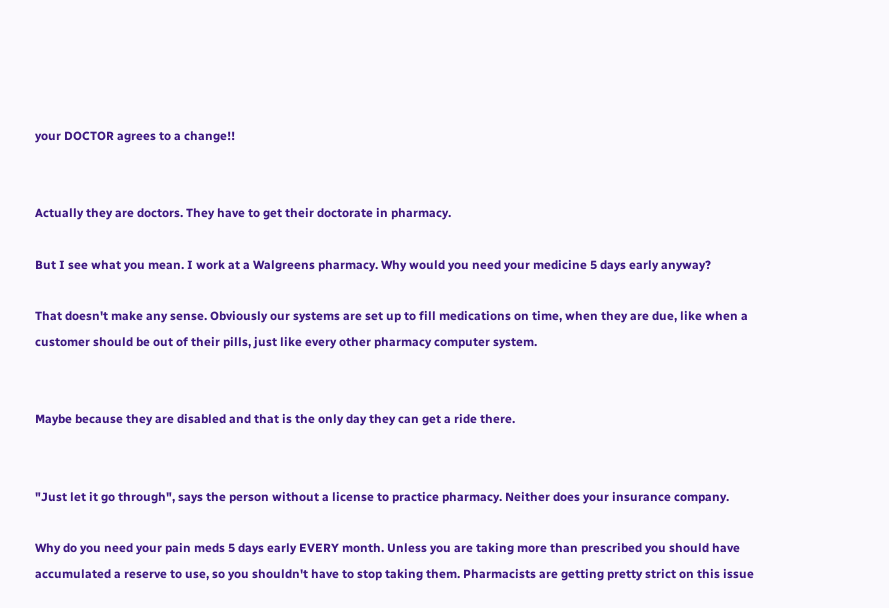your DOCTOR agrees to a change!!


Actually they are doctors. They have to get their doctorate in pharmacy.

But I see what you mean. I work at a Walgreens pharmacy. Why would you need your medicine 5 days early anyway?

That doesn't make any sense. Obviously our systems are set up to fill medications on time, when they are due, like when a customer should be out of their pills, just like every other pharmacy computer system.


Maybe because they are disabled and that is the only day they can get a ride there.


"Just let it go through", says the person without a license to practice pharmacy. Neither does your insurance company.

Why do you need your pain meds 5 days early EVERY month. Unless you are taking more than prescribed you should have accumulated a reserve to use, so you shouldn't have to stop taking them. Pharmacists are getting pretty strict on this issue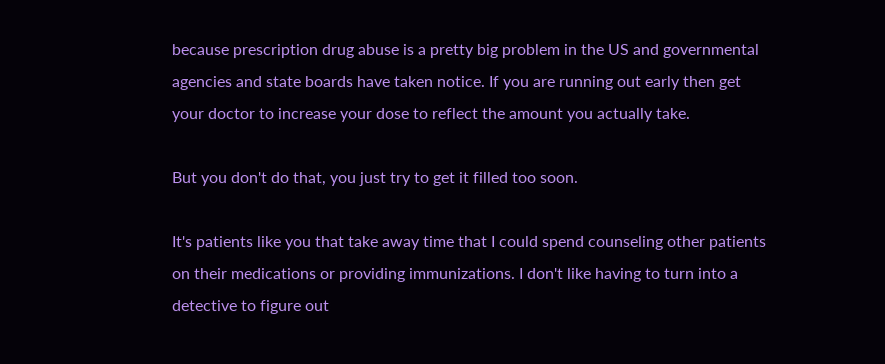because prescription drug abuse is a pretty big problem in the US and governmental agencies and state boards have taken notice. If you are running out early then get your doctor to increase your dose to reflect the amount you actually take.

But you don't do that, you just try to get it filled too soon.

It's patients like you that take away time that I could spend counseling other patients on their medications or providing immunizations. I don't like having to turn into a detective to figure out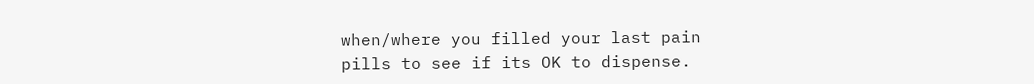when/where you filled your last pain pills to see if its OK to dispense.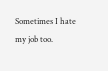Sometimes I hate my job too.